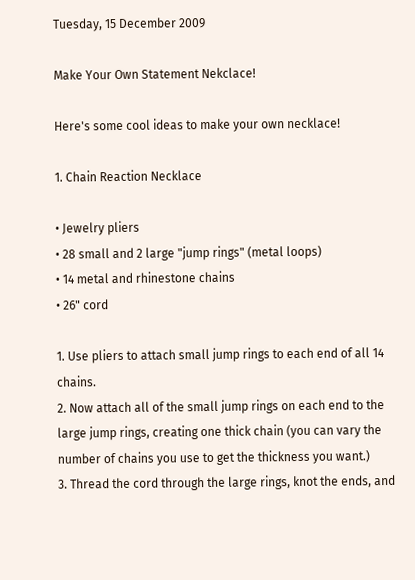Tuesday, 15 December 2009

Make Your Own Statement Nekclace!

Here's some cool ideas to make your own necklace!

1. Chain Reaction Necklace

• Jewelry pliers
• 28 small and 2 large "jump rings" (metal loops)
• 14 metal and rhinestone chains
• 26" cord

1. Use pliers to attach small jump rings to each end of all 14 chains.
2. Now attach all of the small jump rings on each end to the large jump rings, creating one thick chain (you can vary the number of chains you use to get the thickness you want.)
3. Thread the cord through the large rings, knot the ends, and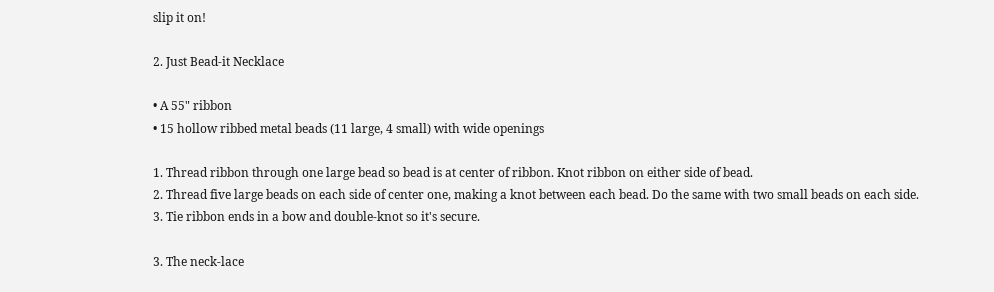slip it on!

2. Just Bead-it Necklace

• A 55" ribbon
• 15 hollow ribbed metal beads (11 large, 4 small) with wide openings

1. Thread ribbon through one large bead so bead is at center of ribbon. Knot ribbon on either side of bead.
2. Thread five large beads on each side of center one, making a knot between each bead. Do the same with two small beads on each side.
3. Tie ribbon ends in a bow and double-knot so it's secure.

3. The neck-lace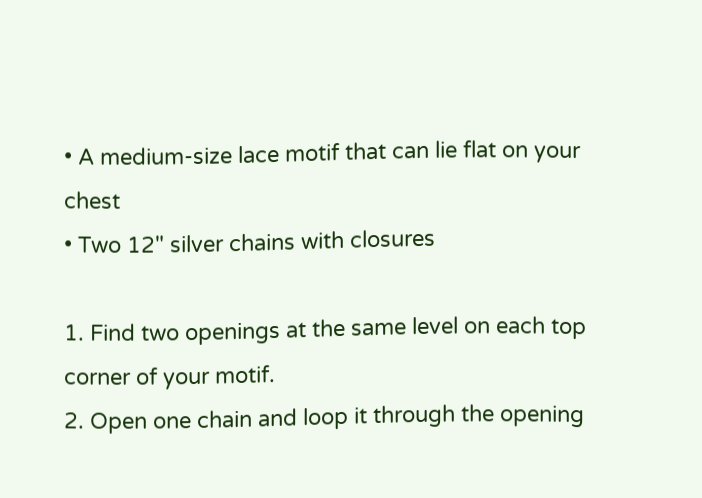• A medium-size lace motif that can lie flat on your chest
• Two 12" silver chains with closures

1. Find two openings at the same level on each top corner of your motif.
2. Open one chain and loop it through the opening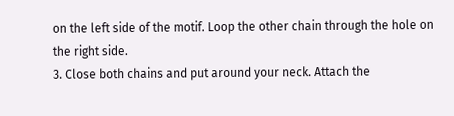on the left side of the motif. Loop the other chain through the hole on the right side.
3. Close both chains and put around your neck. Attach the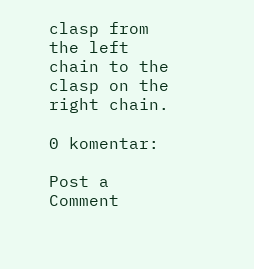clasp from the left chain to the clasp on the right chain.

0 komentar:

Post a Comment